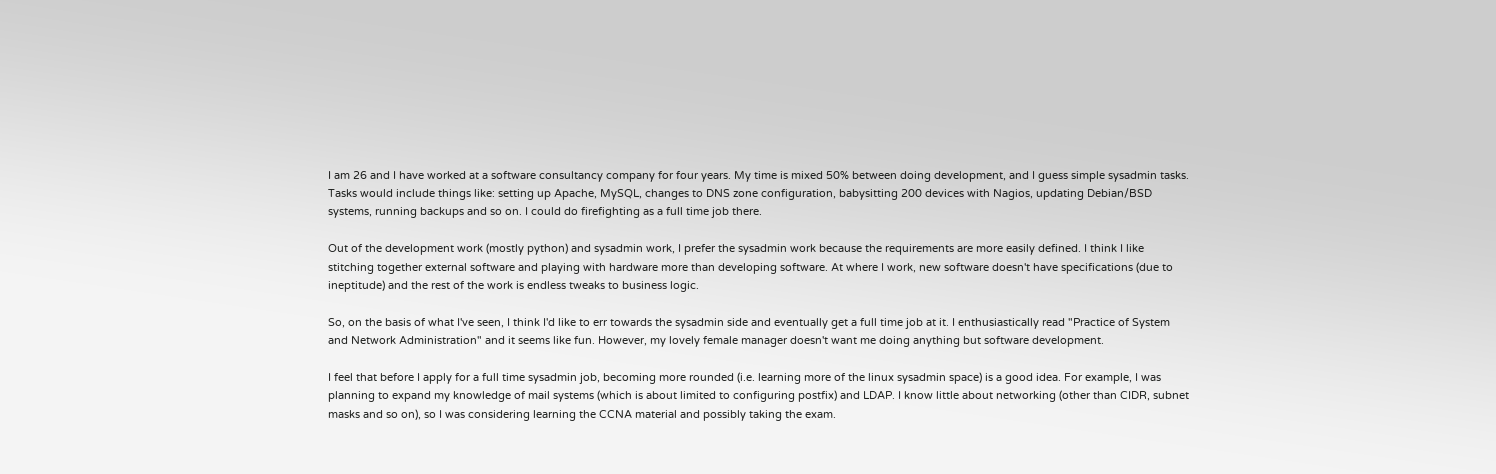I am 26 and I have worked at a software consultancy company for four years. My time is mixed 50% between doing development, and I guess simple sysadmin tasks. Tasks would include things like: setting up Apache, MySQL, changes to DNS zone configuration, babysitting 200 devices with Nagios, updating Debian/BSD systems, running backups and so on. I could do firefighting as a full time job there.

Out of the development work (mostly python) and sysadmin work, I prefer the sysadmin work because the requirements are more easily defined. I think I like stitching together external software and playing with hardware more than developing software. At where I work, new software doesn't have specifications (due to ineptitude) and the rest of the work is endless tweaks to business logic.

So, on the basis of what I've seen, I think I'd like to err towards the sysadmin side and eventually get a full time job at it. I enthusiastically read "Practice of System and Network Administration" and it seems like fun. However, my lovely female manager doesn't want me doing anything but software development.

I feel that before I apply for a full time sysadmin job, becoming more rounded (i.e. learning more of the linux sysadmin space) is a good idea. For example, I was planning to expand my knowledge of mail systems (which is about limited to configuring postfix) and LDAP. I know little about networking (other than CIDR, subnet masks and so on), so I was considering learning the CCNA material and possibly taking the exam.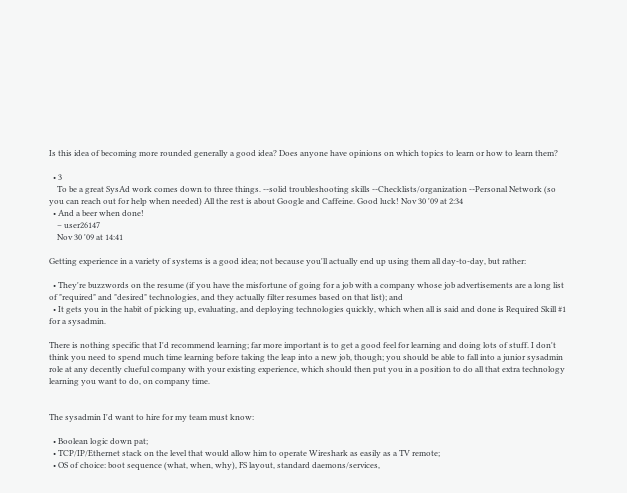Is this idea of becoming more rounded generally a good idea? Does anyone have opinions on which topics to learn or how to learn them?

  • 3
    To be a great SysAd work comes down to three things. --solid troubleshooting skills --Checklists/organization --Personal Network (so you can reach out for help when needed) All the rest is about Google and Caffeine. Good luck! Nov 30 '09 at 2:34
  • And a beer when done!
    – user26147
    Nov 30 '09 at 14:41

Getting experience in a variety of systems is a good idea; not because you'll actually end up using them all day-to-day, but rather:

  • They're buzzwords on the resume (if you have the misfortune of going for a job with a company whose job advertisements are a long list of "required" and "desired" technologies, and they actually filter resumes based on that list); and
  • It gets you in the habit of picking up, evaluating, and deploying technologies quickly, which when all is said and done is Required Skill #1 for a sysadmin.

There is nothing specific that I'd recommend learning; far more important is to get a good feel for learning and doing lots of stuff. I don't think you need to spend much time learning before taking the leap into a new job, though; you should be able to fall into a junior sysadmin role at any decently clueful company with your existing experience, which should then put you in a position to do all that extra technology learning you want to do, on company time.


The sysadmin I'd want to hire for my team must know:

  • Boolean logic down pat;
  • TCP/IP/Ethernet stack on the level that would allow him to operate Wireshark as easily as a TV remote;
  • OS of choice: boot sequence (what, when, why), FS layout, standard daemons/services,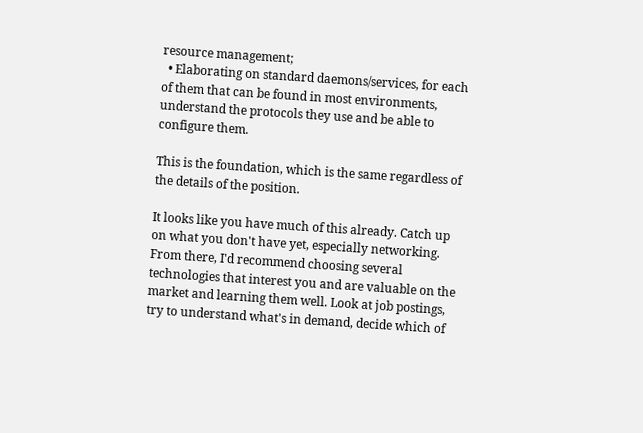resource management;
  • Elaborating on standard daemons/services, for each of them that can be found in most environments, understand the protocols they use and be able to configure them.

This is the foundation, which is the same regardless of the details of the position.

It looks like you have much of this already. Catch up on what you don't have yet, especially networking. From there, I'd recommend choosing several technologies that interest you and are valuable on the market and learning them well. Look at job postings, try to understand what's in demand, decide which of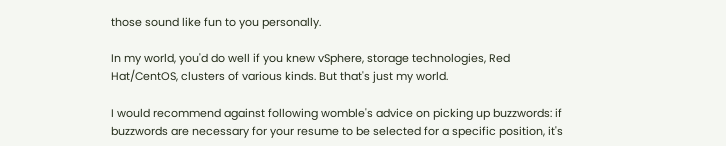those sound like fun to you personally.

In my world, you'd do well if you knew vSphere, storage technologies, Red Hat/CentOS, clusters of various kinds. But that's just my world.

I would recommend against following womble's advice on picking up buzzwords: if buzzwords are necessary for your resume to be selected for a specific position, it's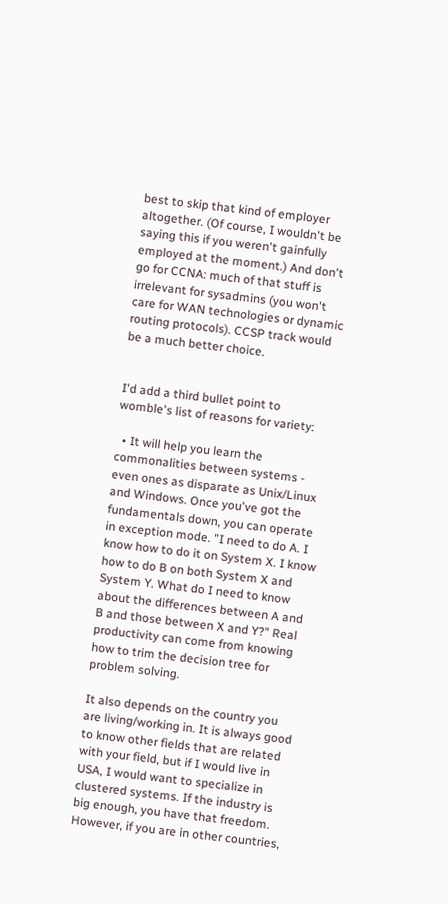best to skip that kind of employer altogether. (Of course, I wouldn't be saying this if you weren't gainfully employed at the moment.) And don't go for CCNA: much of that stuff is irrelevant for sysadmins (you won't care for WAN technologies or dynamic routing protocols). CCSP track would be a much better choice.


I'd add a third bullet point to womble's list of reasons for variety:

  • It will help you learn the commonalities between systems - even ones as disparate as Unix/Linux and Windows. Once you've got the fundamentals down, you can operate in exception mode. "I need to do A. I know how to do it on System X. I know how to do B on both System X and System Y. What do I need to know about the differences between A and B and those between X and Y?" Real productivity can come from knowing how to trim the decision tree for problem solving.

It also depends on the country you are living/working in. It is always good to know other fields that are related with your field, but if I would live in USA, I would want to specialize in clustered systems. If the industry is big enough, you have that freedom. However, if you are in other countries,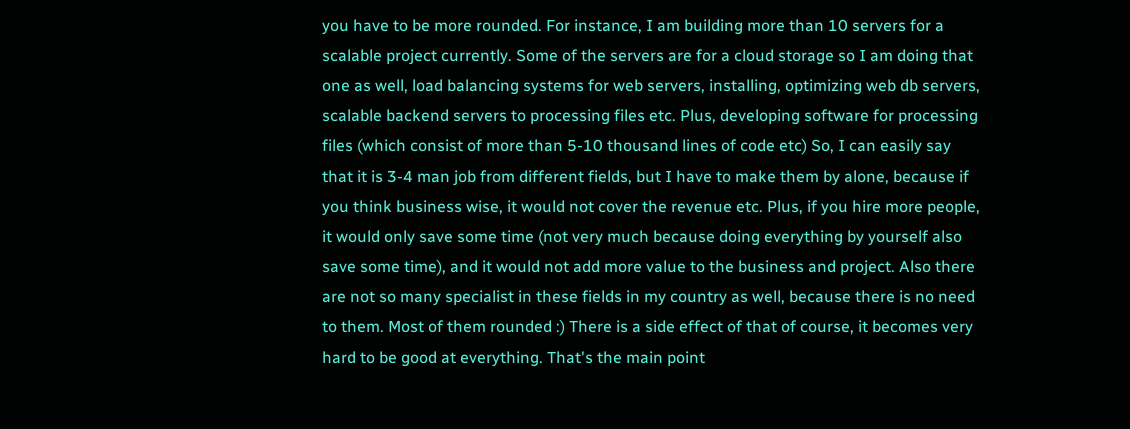you have to be more rounded. For instance, I am building more than 10 servers for a scalable project currently. Some of the servers are for a cloud storage so I am doing that one as well, load balancing systems for web servers, installing, optimizing web db servers, scalable backend servers to processing files etc. Plus, developing software for processing files (which consist of more than 5-10 thousand lines of code etc) So, I can easily say that it is 3-4 man job from different fields, but I have to make them by alone, because if you think business wise, it would not cover the revenue etc. Plus, if you hire more people, it would only save some time (not very much because doing everything by yourself also save some time), and it would not add more value to the business and project. Also there are not so many specialist in these fields in my country as well, because there is no need to them. Most of them rounded :) There is a side effect of that of course, it becomes very hard to be good at everything. That's the main point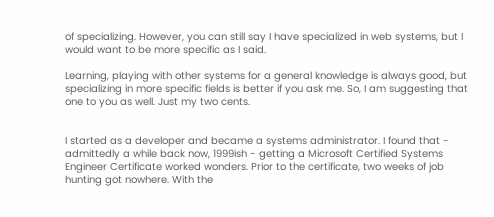of specializing. However, you can still say I have specialized in web systems, but I would want to be more specific as I said.

Learning, playing with other systems for a general knowledge is always good, but specializing in more specific fields is better if you ask me. So, I am suggesting that one to you as well. Just my two cents.


I started as a developer and became a systems administrator. I found that - admittedly a while back now, 1999ish - getting a Microsoft Certified Systems Engineer Certificate worked wonders. Prior to the certificate, two weeks of job hunting got nowhere. With the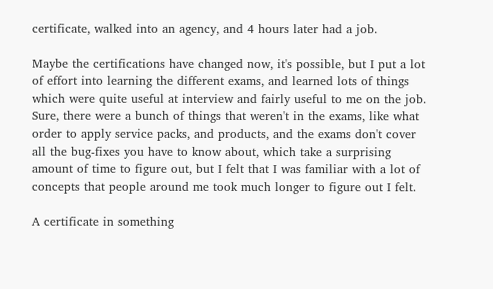certificate, walked into an agency, and 4 hours later had a job.

Maybe the certifications have changed now, it's possible, but I put a lot of effort into learning the different exams, and learned lots of things which were quite useful at interview and fairly useful to me on the job. Sure, there were a bunch of things that weren't in the exams, like what order to apply service packs, and products, and the exams don't cover all the bug-fixes you have to know about, which take a surprising amount of time to figure out, but I felt that I was familiar with a lot of concepts that people around me took much longer to figure out I felt.

A certificate in something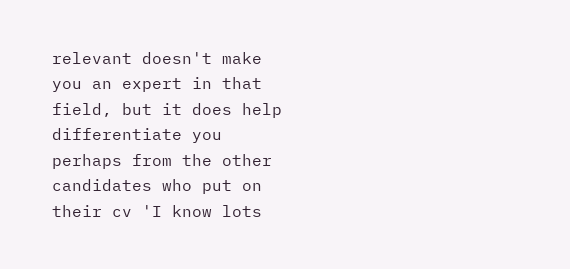relevant doesn't make you an expert in that field, but it does help differentiate you perhaps from the other candidates who put on their cv 'I know lots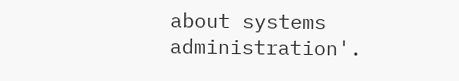about systems administration'.